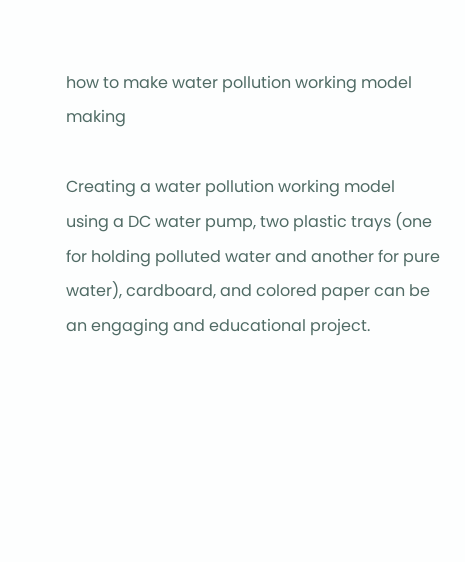how to make water pollution working model making

Creating a water pollution working model using a DC water pump, two plastic trays (one for holding polluted water and another for pure water), cardboard, and colored paper can be an engaging and educational project.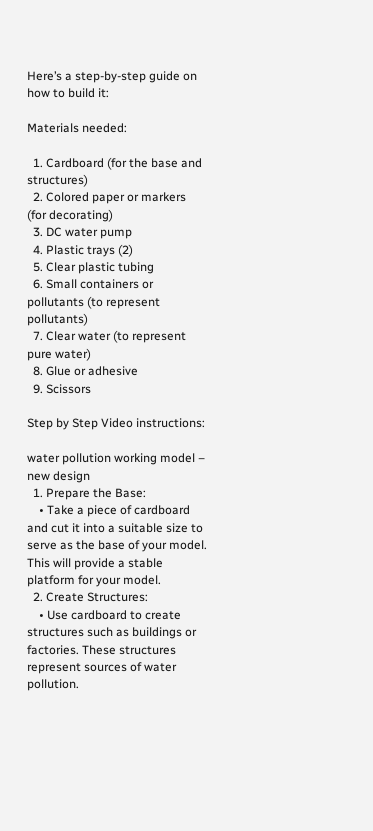Here’s a step-by-step guide on how to build it:

Materials needed:

  1. Cardboard (for the base and structures)
  2. Colored paper or markers (for decorating)
  3. DC water pump
  4. Plastic trays (2)
  5. Clear plastic tubing
  6. Small containers or pollutants (to represent pollutants)
  7. Clear water (to represent pure water)
  8. Glue or adhesive
  9. Scissors

Step by Step Video instructions:

water pollution working model – new design
  1. Prepare the Base:
    • Take a piece of cardboard and cut it into a suitable size to serve as the base of your model. This will provide a stable platform for your model.
  2. Create Structures:
    • Use cardboard to create structures such as buildings or factories. These structures represent sources of water pollution.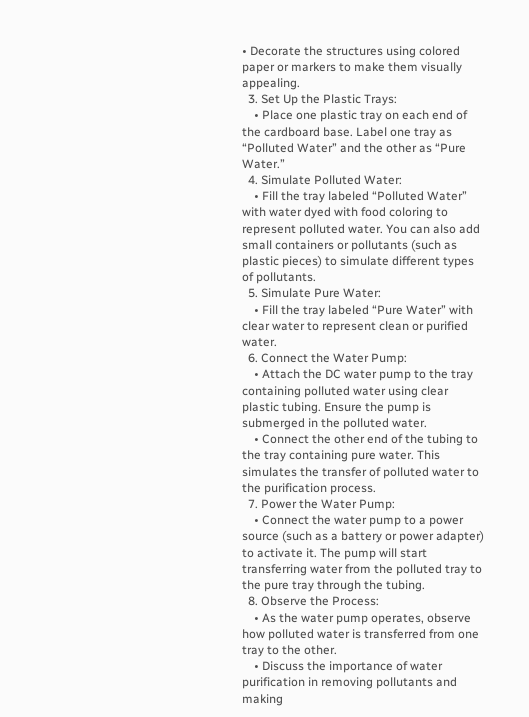• Decorate the structures using colored paper or markers to make them visually appealing.
  3. Set Up the Plastic Trays:
    • Place one plastic tray on each end of the cardboard base. Label one tray as “Polluted Water” and the other as “Pure Water.”
  4. Simulate Polluted Water:
    • Fill the tray labeled “Polluted Water” with water dyed with food coloring to represent polluted water. You can also add small containers or pollutants (such as plastic pieces) to simulate different types of pollutants.
  5. Simulate Pure Water:
    • Fill the tray labeled “Pure Water” with clear water to represent clean or purified water.
  6. Connect the Water Pump:
    • Attach the DC water pump to the tray containing polluted water using clear plastic tubing. Ensure the pump is submerged in the polluted water.
    • Connect the other end of the tubing to the tray containing pure water. This simulates the transfer of polluted water to the purification process.
  7. Power the Water Pump:
    • Connect the water pump to a power source (such as a battery or power adapter) to activate it. The pump will start transferring water from the polluted tray to the pure tray through the tubing.
  8. Observe the Process:
    • As the water pump operates, observe how polluted water is transferred from one tray to the other.
    • Discuss the importance of water purification in removing pollutants and making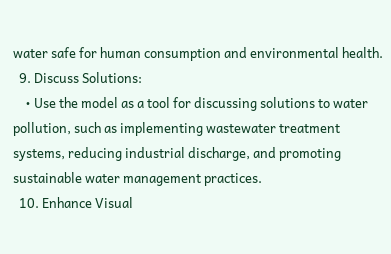water safe for human consumption and environmental health.
  9. Discuss Solutions:
    • Use the model as a tool for discussing solutions to water pollution, such as implementing wastewater treatment systems, reducing industrial discharge, and promoting sustainable water management practices.
  10. Enhance Visual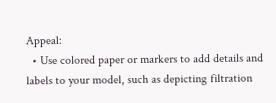Appeal:
  • Use colored paper or markers to add details and labels to your model, such as depicting filtration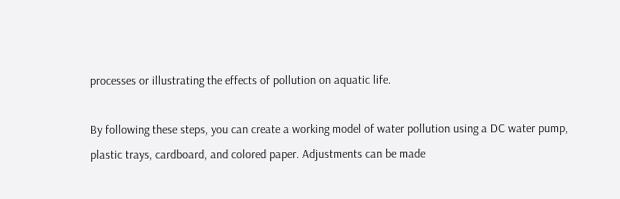processes or illustrating the effects of pollution on aquatic life.

By following these steps, you can create a working model of water pollution using a DC water pump, plastic trays, cardboard, and colored paper. Adjustments can be made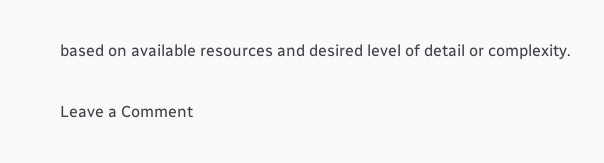based on available resources and desired level of detail or complexity.

Leave a Comment